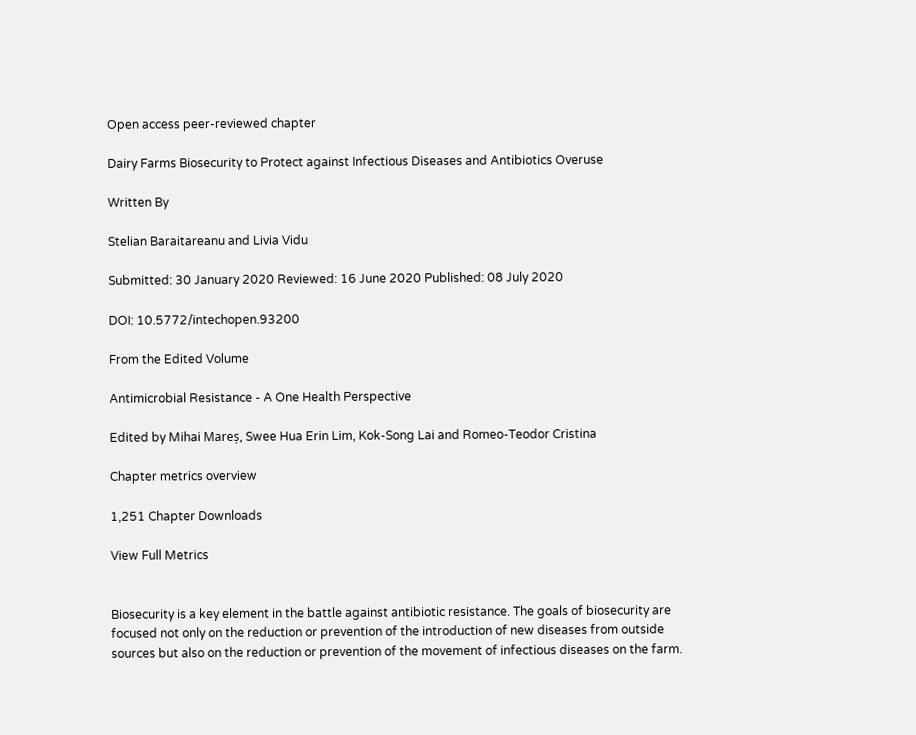Open access peer-reviewed chapter

Dairy Farms Biosecurity to Protect against Infectious Diseases and Antibiotics Overuse

Written By

Stelian Baraitareanu and Livia Vidu

Submitted: 30 January 2020 Reviewed: 16 June 2020 Published: 08 July 2020

DOI: 10.5772/intechopen.93200

From the Edited Volume

Antimicrobial Resistance - A One Health Perspective

Edited by Mihai Mareș, Swee Hua Erin Lim, Kok-Song Lai and Romeo-Teodor Cristina

Chapter metrics overview

1,251 Chapter Downloads

View Full Metrics


Biosecurity is a key element in the battle against antibiotic resistance. The goals of biosecurity are focused not only on the reduction or prevention of the introduction of new diseases from outside sources but also on the reduction or prevention of the movement of infectious diseases on the farm.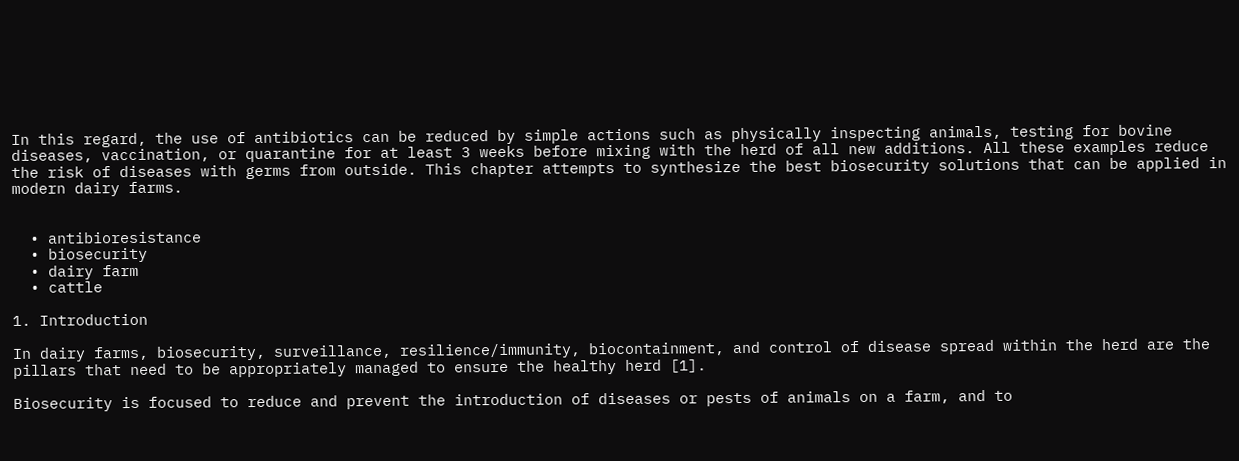In this regard, the use of antibiotics can be reduced by simple actions such as physically inspecting animals, testing for bovine diseases, vaccination, or quarantine for at least 3 weeks before mixing with the herd of all new additions. All these examples reduce the risk of diseases with germs from outside. This chapter attempts to synthesize the best biosecurity solutions that can be applied in modern dairy farms.


  • antibioresistance
  • biosecurity
  • dairy farm
  • cattle

1. Introduction

In dairy farms, biosecurity, surveillance, resilience/immunity, biocontainment, and control of disease spread within the herd are the pillars that need to be appropriately managed to ensure the healthy herd [1].

Biosecurity is focused to reduce and prevent the introduction of diseases or pests of animals on a farm, and to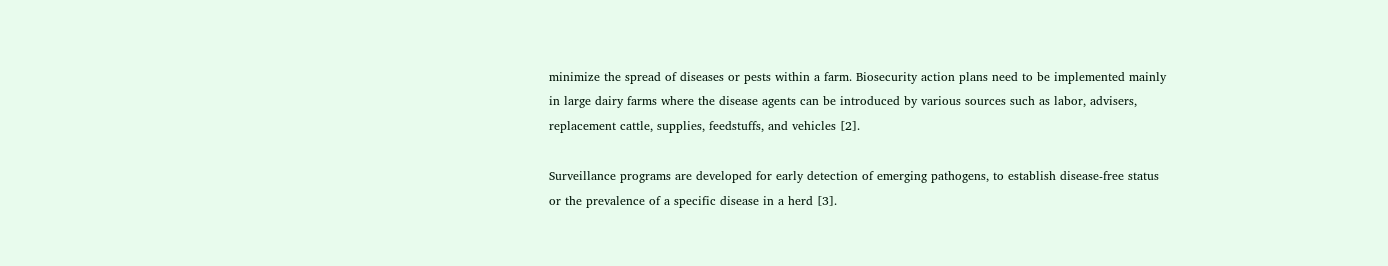minimize the spread of diseases or pests within a farm. Biosecurity action plans need to be implemented mainly in large dairy farms where the disease agents can be introduced by various sources such as labor, advisers, replacement cattle, supplies, feedstuffs, and vehicles [2].

Surveillance programs are developed for early detection of emerging pathogens, to establish disease-free status or the prevalence of a specific disease in a herd [3].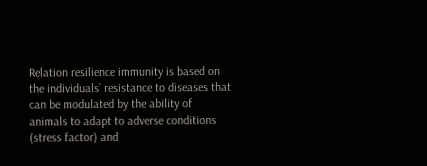Relation resilience immunity is based on the individuals’ resistance to diseases that can be modulated by the ability of animals to adapt to adverse conditions (stress factor) and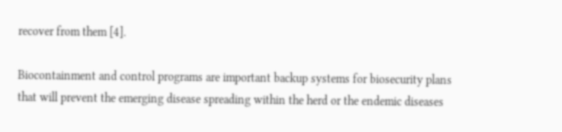recover from them [4].

Biocontainment and control programs are important backup systems for biosecurity plans that will prevent the emerging disease spreading within the herd or the endemic diseases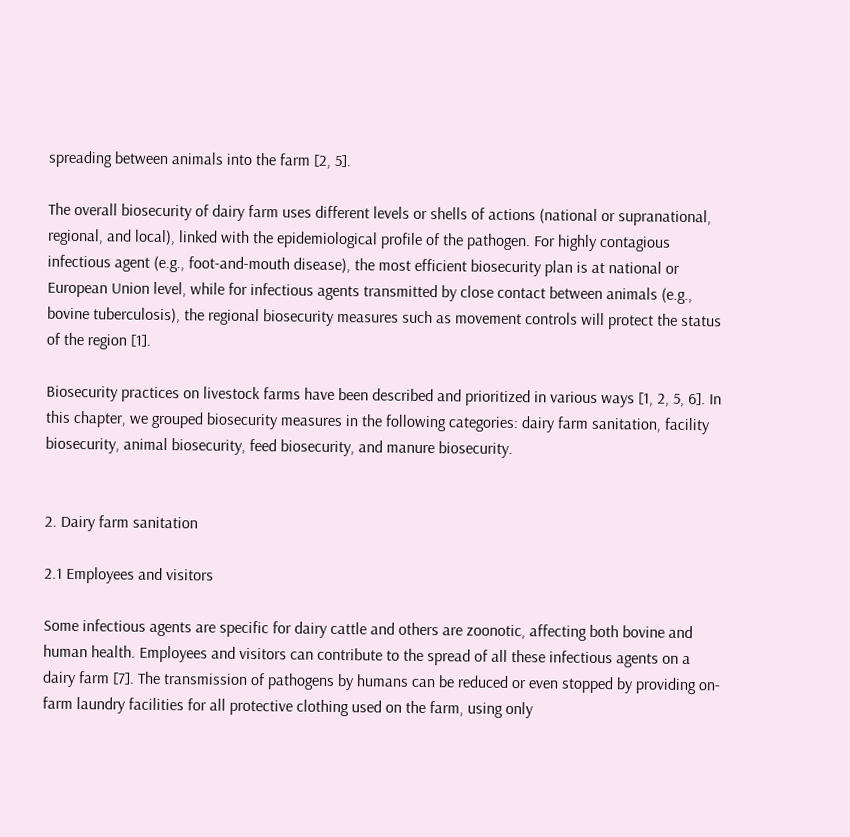spreading between animals into the farm [2, 5].

The overall biosecurity of dairy farm uses different levels or shells of actions (national or supranational, regional, and local), linked with the epidemiological profile of the pathogen. For highly contagious infectious agent (e.g., foot-and-mouth disease), the most efficient biosecurity plan is at national or European Union level, while for infectious agents transmitted by close contact between animals (e.g., bovine tuberculosis), the regional biosecurity measures such as movement controls will protect the status of the region [1].

Biosecurity practices on livestock farms have been described and prioritized in various ways [1, 2, 5, 6]. In this chapter, we grouped biosecurity measures in the following categories: dairy farm sanitation, facility biosecurity, animal biosecurity, feed biosecurity, and manure biosecurity.


2. Dairy farm sanitation

2.1 Employees and visitors

Some infectious agents are specific for dairy cattle and others are zoonotic, affecting both bovine and human health. Employees and visitors can contribute to the spread of all these infectious agents on a dairy farm [7]. The transmission of pathogens by humans can be reduced or even stopped by providing on-farm laundry facilities for all protective clothing used on the farm, using only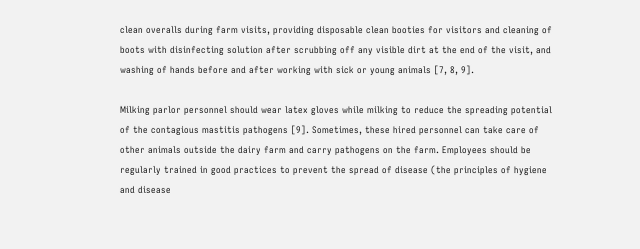clean overalls during farm visits, providing disposable clean booties for visitors and cleaning of boots with disinfecting solution after scrubbing off any visible dirt at the end of the visit, and washing of hands before and after working with sick or young animals [7, 8, 9].

Milking parlor personnel should wear latex gloves while milking to reduce the spreading potential of the contagious mastitis pathogens [9]. Sometimes, these hired personnel can take care of other animals outside the dairy farm and carry pathogens on the farm. Employees should be regularly trained in good practices to prevent the spread of disease (the principles of hygiene and disease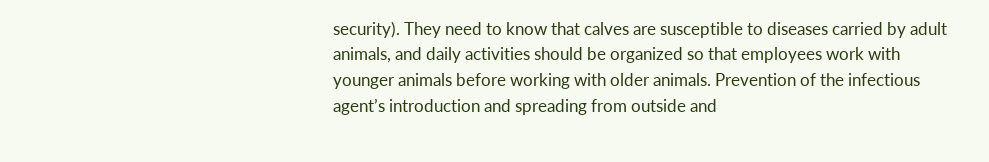security). They need to know that calves are susceptible to diseases carried by adult animals, and daily activities should be organized so that employees work with younger animals before working with older animals. Prevention of the infectious agent’s introduction and spreading from outside and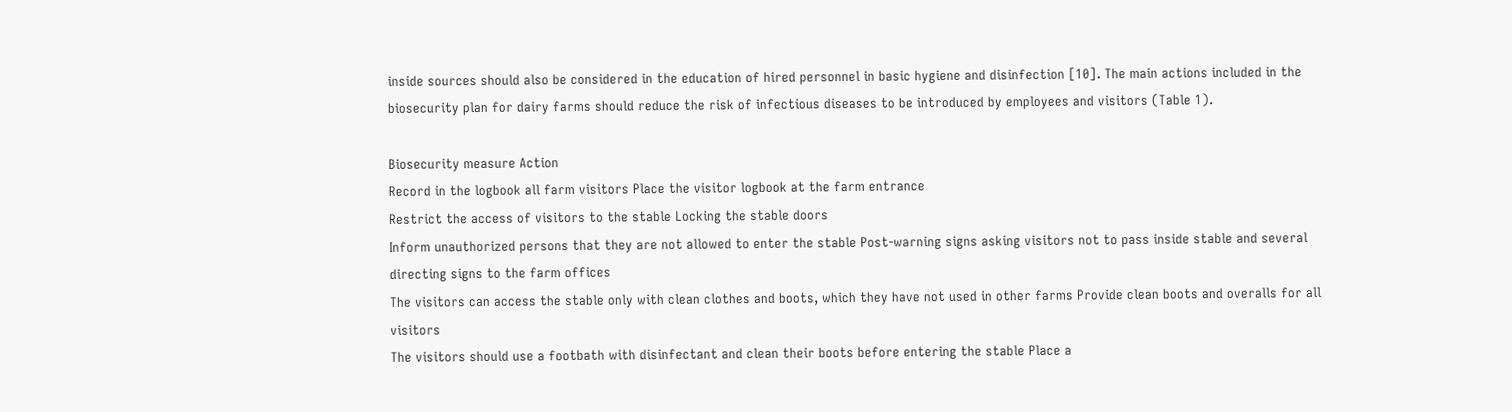inside sources should also be considered in the education of hired personnel in basic hygiene and disinfection [10]. The main actions included in the biosecurity plan for dairy farms should reduce the risk of infectious diseases to be introduced by employees and visitors (Table 1).

Biosecurity measure Action
Record in the logbook all farm visitors Place the visitor logbook at the farm entrance
Restrict the access of visitors to the stable Locking the stable doors
Inform unauthorized persons that they are not allowed to enter the stable Post-warning signs asking visitors not to pass inside stable and several directing signs to the farm offices
The visitors can access the stable only with clean clothes and boots, which they have not used in other farms Provide clean boots and overalls for all visitors
The visitors should use a footbath with disinfectant and clean their boots before entering the stable Place a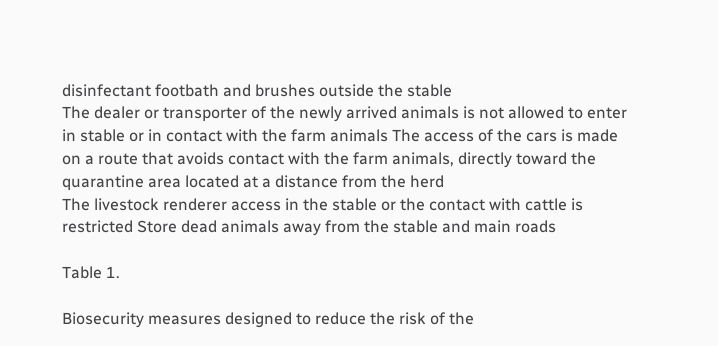disinfectant footbath and brushes outside the stable
The dealer or transporter of the newly arrived animals is not allowed to enter in stable or in contact with the farm animals The access of the cars is made on a route that avoids contact with the farm animals, directly toward the quarantine area located at a distance from the herd
The livestock renderer access in the stable or the contact with cattle is restricted Store dead animals away from the stable and main roads

Table 1.

Biosecurity measures designed to reduce the risk of the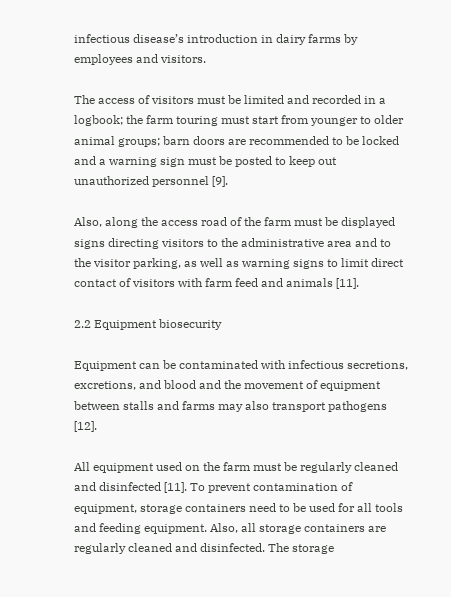infectious disease’s introduction in dairy farms by employees and visitors.

The access of visitors must be limited and recorded in a logbook; the farm touring must start from younger to older animal groups; barn doors are recommended to be locked and a warning sign must be posted to keep out unauthorized personnel [9].

Also, along the access road of the farm must be displayed signs directing visitors to the administrative area and to the visitor parking, as well as warning signs to limit direct contact of visitors with farm feed and animals [11].

2.2 Equipment biosecurity

Equipment can be contaminated with infectious secretions, excretions, and blood and the movement of equipment between stalls and farms may also transport pathogens [12].

All equipment used on the farm must be regularly cleaned and disinfected [11]. To prevent contamination of equipment, storage containers need to be used for all tools and feeding equipment. Also, all storage containers are regularly cleaned and disinfected. The storage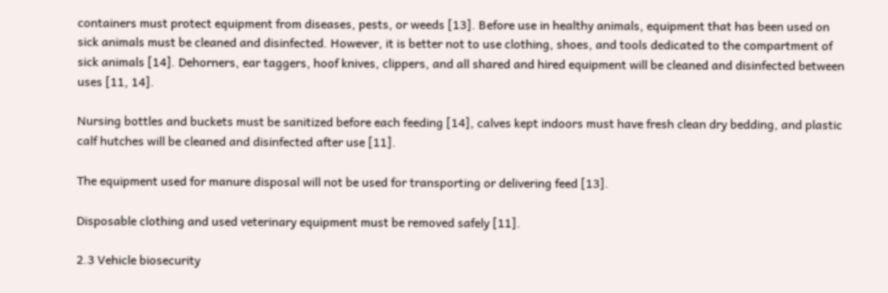containers must protect equipment from diseases, pests, or weeds [13]. Before use in healthy animals, equipment that has been used on sick animals must be cleaned and disinfected. However, it is better not to use clothing, shoes, and tools dedicated to the compartment of sick animals [14]. Dehorners, ear taggers, hoof knives, clippers, and all shared and hired equipment will be cleaned and disinfected between uses [11, 14].

Nursing bottles and buckets must be sanitized before each feeding [14], calves kept indoors must have fresh clean dry bedding, and plastic calf hutches will be cleaned and disinfected after use [11].

The equipment used for manure disposal will not be used for transporting or delivering feed [13].

Disposable clothing and used veterinary equipment must be removed safely [11].

2.3 Vehicle biosecurity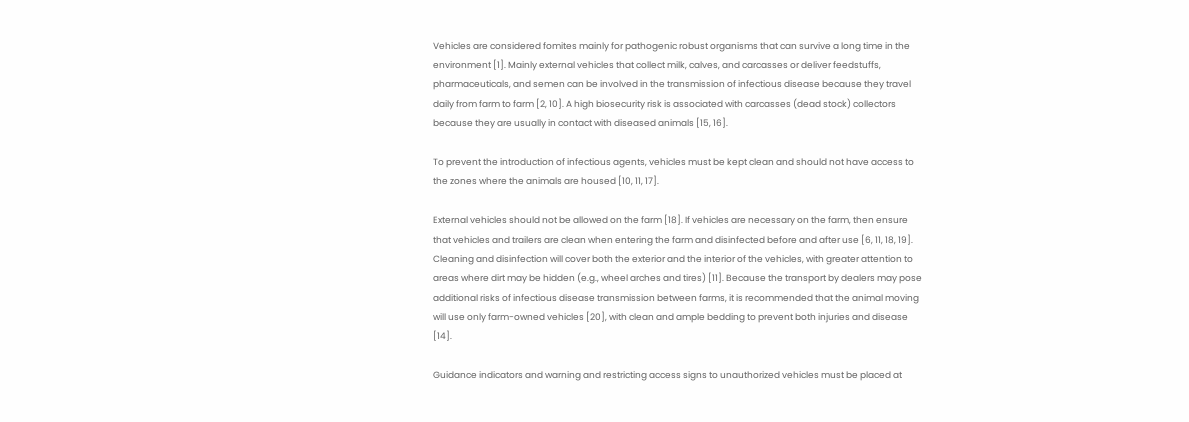Vehicles are considered fomites mainly for pathogenic robust organisms that can survive a long time in the environment [1]. Mainly external vehicles that collect milk, calves, and carcasses or deliver feedstuffs, pharmaceuticals, and semen can be involved in the transmission of infectious disease because they travel daily from farm to farm [2, 10]. A high biosecurity risk is associated with carcasses (dead stock) collectors because they are usually in contact with diseased animals [15, 16].

To prevent the introduction of infectious agents, vehicles must be kept clean and should not have access to the zones where the animals are housed [10, 11, 17].

External vehicles should not be allowed on the farm [18]. If vehicles are necessary on the farm, then ensure that vehicles and trailers are clean when entering the farm and disinfected before and after use [6, 11, 18, 19]. Cleaning and disinfection will cover both the exterior and the interior of the vehicles, with greater attention to areas where dirt may be hidden (e.g., wheel arches and tires) [11]. Because the transport by dealers may pose additional risks of infectious disease transmission between farms, it is recommended that the animal moving will use only farm-owned vehicles [20], with clean and ample bedding to prevent both injuries and disease [14].

Guidance indicators and warning and restricting access signs to unauthorized vehicles must be placed at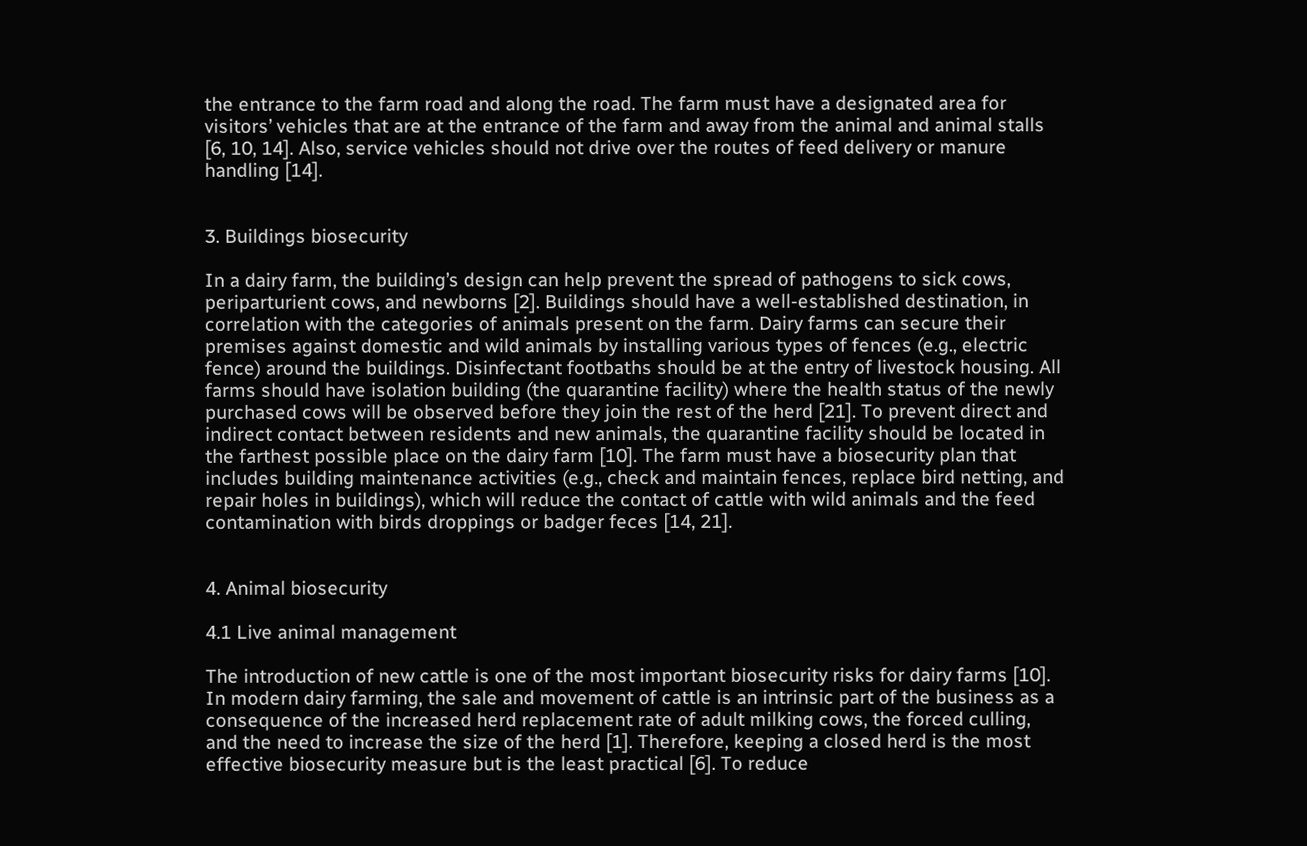the entrance to the farm road and along the road. The farm must have a designated area for visitors’ vehicles that are at the entrance of the farm and away from the animal and animal stalls [6, 10, 14]. Also, service vehicles should not drive over the routes of feed delivery or manure handling [14].


3. Buildings biosecurity

In a dairy farm, the building’s design can help prevent the spread of pathogens to sick cows, periparturient cows, and newborns [2]. Buildings should have a well-established destination, in correlation with the categories of animals present on the farm. Dairy farms can secure their premises against domestic and wild animals by installing various types of fences (e.g., electric fence) around the buildings. Disinfectant footbaths should be at the entry of livestock housing. All farms should have isolation building (the quarantine facility) where the health status of the newly purchased cows will be observed before they join the rest of the herd [21]. To prevent direct and indirect contact between residents and new animals, the quarantine facility should be located in the farthest possible place on the dairy farm [10]. The farm must have a biosecurity plan that includes building maintenance activities (e.g., check and maintain fences, replace bird netting, and repair holes in buildings), which will reduce the contact of cattle with wild animals and the feed contamination with birds droppings or badger feces [14, 21].


4. Animal biosecurity

4.1 Live animal management

The introduction of new cattle is one of the most important biosecurity risks for dairy farms [10]. In modern dairy farming, the sale and movement of cattle is an intrinsic part of the business as a consequence of the increased herd replacement rate of adult milking cows, the forced culling, and the need to increase the size of the herd [1]. Therefore, keeping a closed herd is the most effective biosecurity measure but is the least practical [6]. To reduce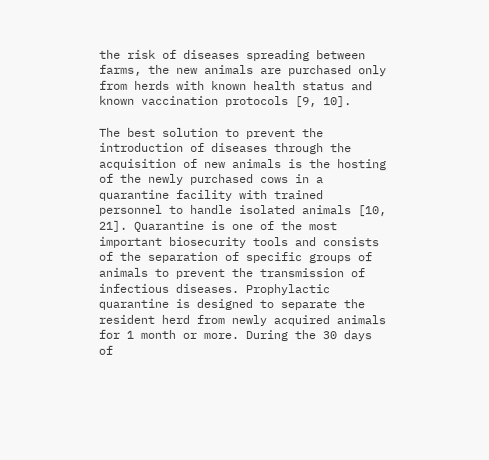the risk of diseases spreading between farms, the new animals are purchased only from herds with known health status and known vaccination protocols [9, 10].

The best solution to prevent the introduction of diseases through the acquisition of new animals is the hosting of the newly purchased cows in a quarantine facility with trained personnel to handle isolated animals [10, 21]. Quarantine is one of the most important biosecurity tools and consists of the separation of specific groups of animals to prevent the transmission of infectious diseases. Prophylactic quarantine is designed to separate the resident herd from newly acquired animals for 1 month or more. During the 30 days of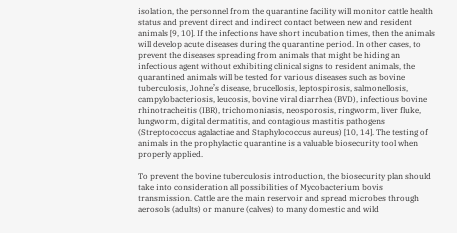isolation, the personnel from the quarantine facility will monitor cattle health status and prevent direct and indirect contact between new and resident animals [9, 10]. If the infections have short incubation times, then the animals will develop acute diseases during the quarantine period. In other cases, to prevent the diseases spreading from animals that might be hiding an infectious agent without exhibiting clinical signs to resident animals, the quarantined animals will be tested for various diseases such as bovine tuberculosis, Johne’s disease, brucellosis, leptospirosis, salmonellosis, campylobacteriosis, leucosis, bovine viral diarrhea (BVD), infectious bovine rhinotracheitis (IBR), trichomoniasis, neosporosis, ringworm, liver fluke, lungworm, digital dermatitis, and contagious mastitis pathogens (Streptococcus agalactiae and Staphylococcus aureus) [10, 14]. The testing of animals in the prophylactic quarantine is a valuable biosecurity tool when properly applied.

To prevent the bovine tuberculosis introduction, the biosecurity plan should take into consideration all possibilities of Mycobacterium bovis transmission. Cattle are the main reservoir and spread microbes through aerosols (adults) or manure (calves) to many domestic and wild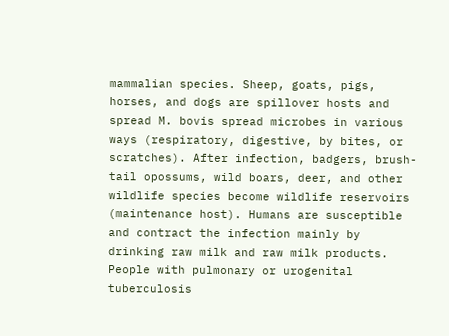mammalian species. Sheep, goats, pigs, horses, and dogs are spillover hosts and spread M. bovis spread microbes in various ways (respiratory, digestive, by bites, or scratches). After infection, badgers, brush-tail opossums, wild boars, deer, and other wildlife species become wildlife reservoirs (maintenance host). Humans are susceptible and contract the infection mainly by drinking raw milk and raw milk products. People with pulmonary or urogenital tuberculosis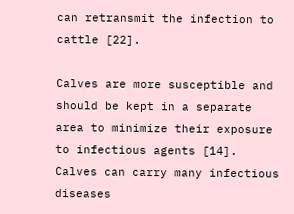can retransmit the infection to cattle [22].

Calves are more susceptible and should be kept in a separate area to minimize their exposure to infectious agents [14]. Calves can carry many infectious diseases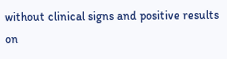without clinical signs and positive results on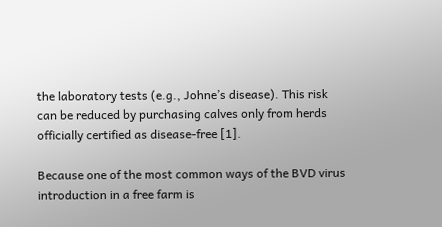the laboratory tests (e.g., Johne’s disease). This risk can be reduced by purchasing calves only from herds officially certified as disease-free [1].

Because one of the most common ways of the BVD virus introduction in a free farm is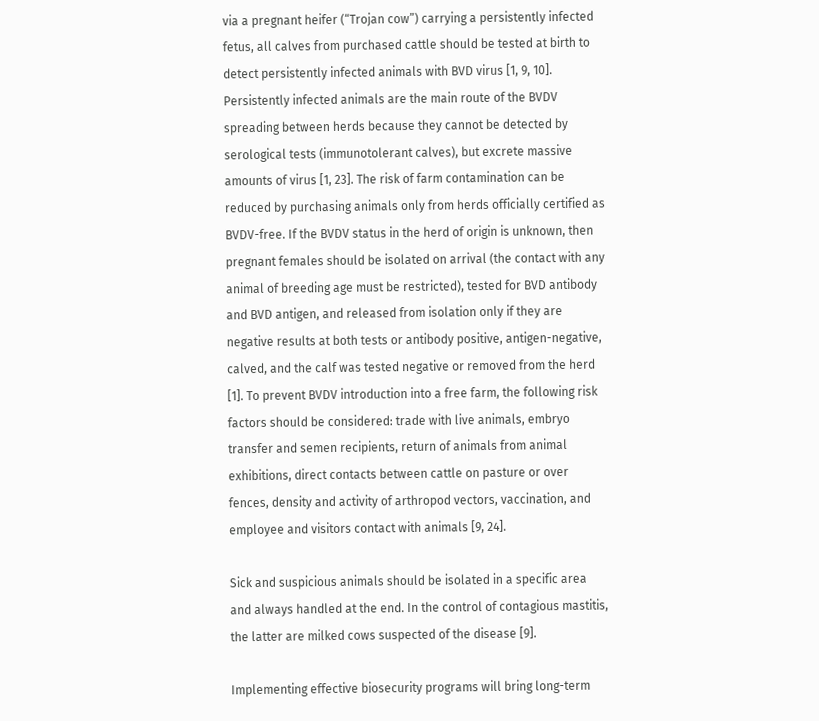via a pregnant heifer (“Trojan cow”) carrying a persistently infected fetus, all calves from purchased cattle should be tested at birth to detect persistently infected animals with BVD virus [1, 9, 10]. Persistently infected animals are the main route of the BVDV spreading between herds because they cannot be detected by serological tests (immunotolerant calves), but excrete massive amounts of virus [1, 23]. The risk of farm contamination can be reduced by purchasing animals only from herds officially certified as BVDV-free. If the BVDV status in the herd of origin is unknown, then pregnant females should be isolated on arrival (the contact with any animal of breeding age must be restricted), tested for BVD antibody and BVD antigen, and released from isolation only if they are negative results at both tests or antibody positive, antigen-negative, calved, and the calf was tested negative or removed from the herd [1]. To prevent BVDV introduction into a free farm, the following risk factors should be considered: trade with live animals, embryo transfer and semen recipients, return of animals from animal exhibitions, direct contacts between cattle on pasture or over fences, density and activity of arthropod vectors, vaccination, and employee and visitors contact with animals [9, 24].

Sick and suspicious animals should be isolated in a specific area and always handled at the end. In the control of contagious mastitis, the latter are milked cows suspected of the disease [9].

Implementing effective biosecurity programs will bring long-term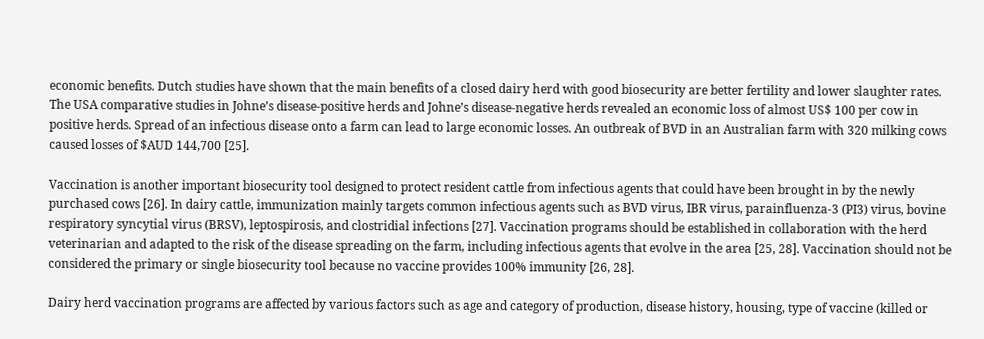economic benefits. Dutch studies have shown that the main benefits of a closed dairy herd with good biosecurity are better fertility and lower slaughter rates. The USA comparative studies in Johne’s disease-positive herds and Johne’s disease-negative herds revealed an economic loss of almost US$ 100 per cow in positive herds. Spread of an infectious disease onto a farm can lead to large economic losses. An outbreak of BVD in an Australian farm with 320 milking cows caused losses of $AUD 144,700 [25].

Vaccination is another important biosecurity tool designed to protect resident cattle from infectious agents that could have been brought in by the newly purchased cows [26]. In dairy cattle, immunization mainly targets common infectious agents such as BVD virus, IBR virus, parainfluenza-3 (PI3) virus, bovine respiratory syncytial virus (BRSV), leptospirosis, and clostridial infections [27]. Vaccination programs should be established in collaboration with the herd veterinarian and adapted to the risk of the disease spreading on the farm, including infectious agents that evolve in the area [25, 28]. Vaccination should not be considered the primary or single biosecurity tool because no vaccine provides 100% immunity [26, 28].

Dairy herd vaccination programs are affected by various factors such as age and category of production, disease history, housing, type of vaccine (killed or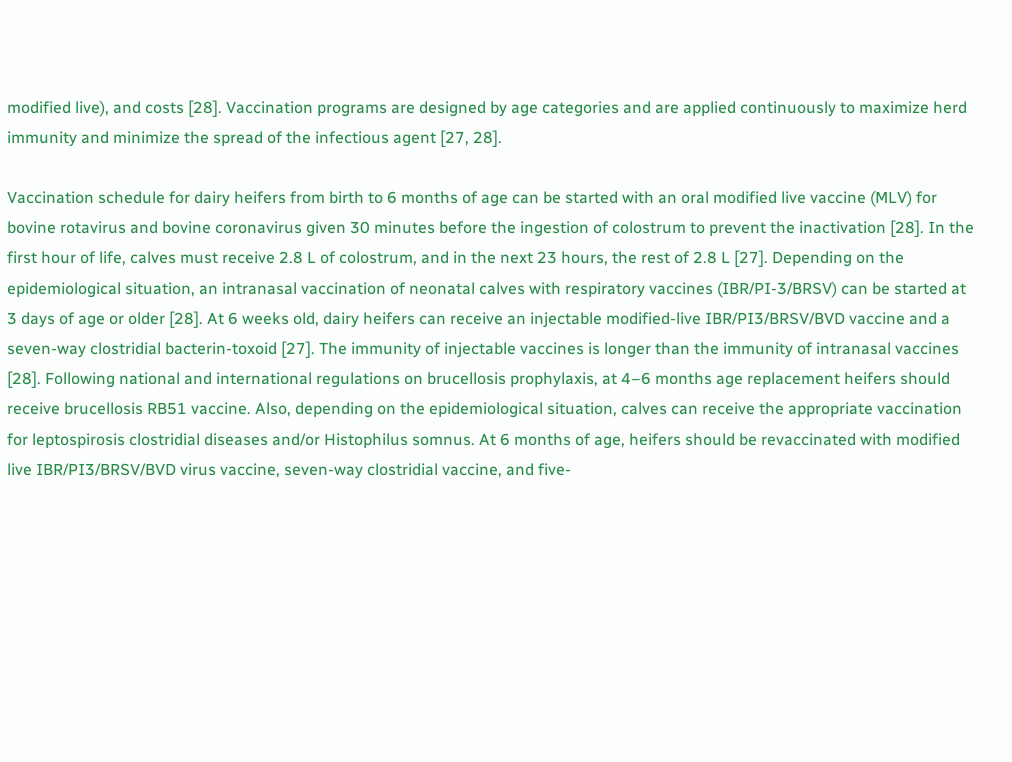modified live), and costs [28]. Vaccination programs are designed by age categories and are applied continuously to maximize herd immunity and minimize the spread of the infectious agent [27, 28].

Vaccination schedule for dairy heifers from birth to 6 months of age can be started with an oral modified live vaccine (MLV) for bovine rotavirus and bovine coronavirus given 30 minutes before the ingestion of colostrum to prevent the inactivation [28]. In the first hour of life, calves must receive 2.8 L of colostrum, and in the next 23 hours, the rest of 2.8 L [27]. Depending on the epidemiological situation, an intranasal vaccination of neonatal calves with respiratory vaccines (IBR/PI-3/BRSV) can be started at 3 days of age or older [28]. At 6 weeks old, dairy heifers can receive an injectable modified-live IBR/PI3/BRSV/BVD vaccine and a seven-way clostridial bacterin-toxoid [27]. The immunity of injectable vaccines is longer than the immunity of intranasal vaccines [28]. Following national and international regulations on brucellosis prophylaxis, at 4–6 months age replacement heifers should receive brucellosis RB51 vaccine. Also, depending on the epidemiological situation, calves can receive the appropriate vaccination for leptospirosis clostridial diseases and/or Histophilus somnus. At 6 months of age, heifers should be revaccinated with modified live IBR/PI3/BRSV/BVD virus vaccine, seven-way clostridial vaccine, and five-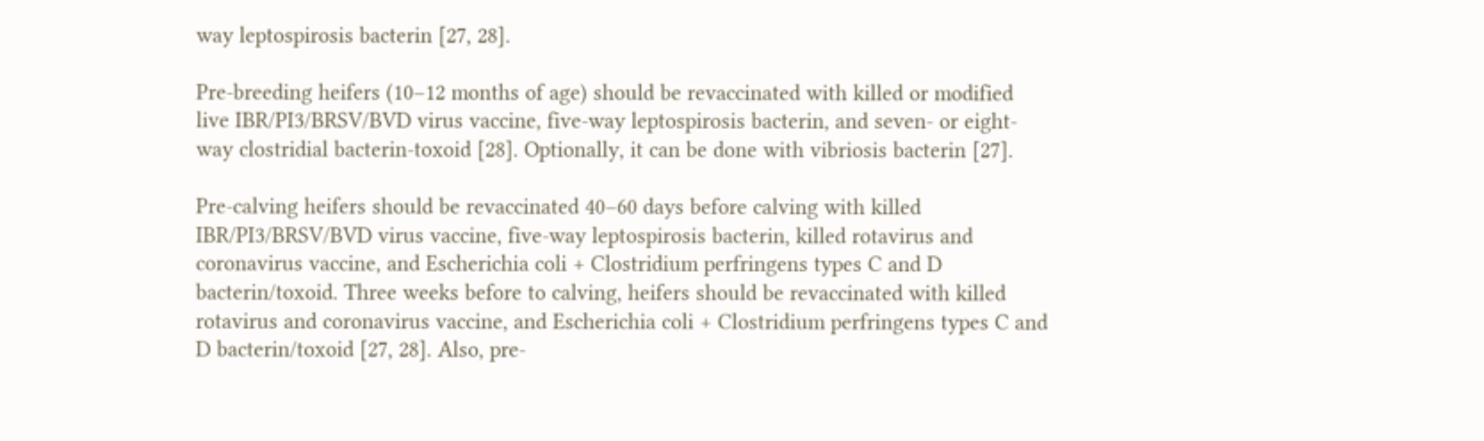way leptospirosis bacterin [27, 28].

Pre-breeding heifers (10–12 months of age) should be revaccinated with killed or modified live IBR/PI3/BRSV/BVD virus vaccine, five-way leptospirosis bacterin, and seven- or eight-way clostridial bacterin-toxoid [28]. Optionally, it can be done with vibriosis bacterin [27].

Pre-calving heifers should be revaccinated 40–60 days before calving with killed IBR/PI3/BRSV/BVD virus vaccine, five-way leptospirosis bacterin, killed rotavirus and coronavirus vaccine, and Escherichia coli + Clostridium perfringens types C and D bacterin/toxoid. Three weeks before to calving, heifers should be revaccinated with killed rotavirus and coronavirus vaccine, and Escherichia coli + Clostridium perfringens types C and D bacterin/toxoid [27, 28]. Also, pre-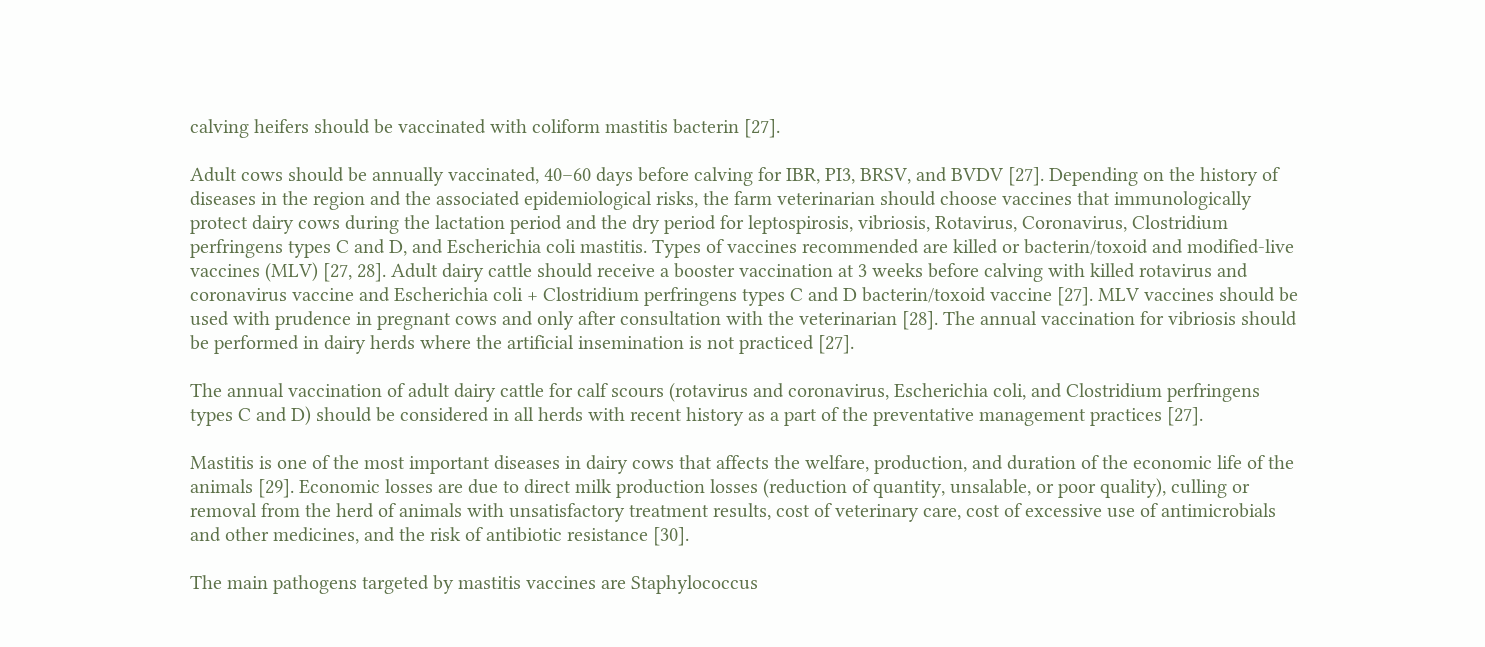calving heifers should be vaccinated with coliform mastitis bacterin [27].

Adult cows should be annually vaccinated, 40–60 days before calving for IBR, PI3, BRSV, and BVDV [27]. Depending on the history of diseases in the region and the associated epidemiological risks, the farm veterinarian should choose vaccines that immunologically protect dairy cows during the lactation period and the dry period for leptospirosis, vibriosis, Rotavirus, Coronavirus, Clostridium perfringens types C and D, and Escherichia coli mastitis. Types of vaccines recommended are killed or bacterin/toxoid and modified-live vaccines (MLV) [27, 28]. Adult dairy cattle should receive a booster vaccination at 3 weeks before calving with killed rotavirus and coronavirus vaccine and Escherichia coli + Clostridium perfringens types C and D bacterin/toxoid vaccine [27]. MLV vaccines should be used with prudence in pregnant cows and only after consultation with the veterinarian [28]. The annual vaccination for vibriosis should be performed in dairy herds where the artificial insemination is not practiced [27].

The annual vaccination of adult dairy cattle for calf scours (rotavirus and coronavirus, Escherichia coli, and Clostridium perfringens types C and D) should be considered in all herds with recent history as a part of the preventative management practices [27].

Mastitis is one of the most important diseases in dairy cows that affects the welfare, production, and duration of the economic life of the animals [29]. Economic losses are due to direct milk production losses (reduction of quantity, unsalable, or poor quality), culling or removal from the herd of animals with unsatisfactory treatment results, cost of veterinary care, cost of excessive use of antimicrobials and other medicines, and the risk of antibiotic resistance [30].

The main pathogens targeted by mastitis vaccines are Staphylococcus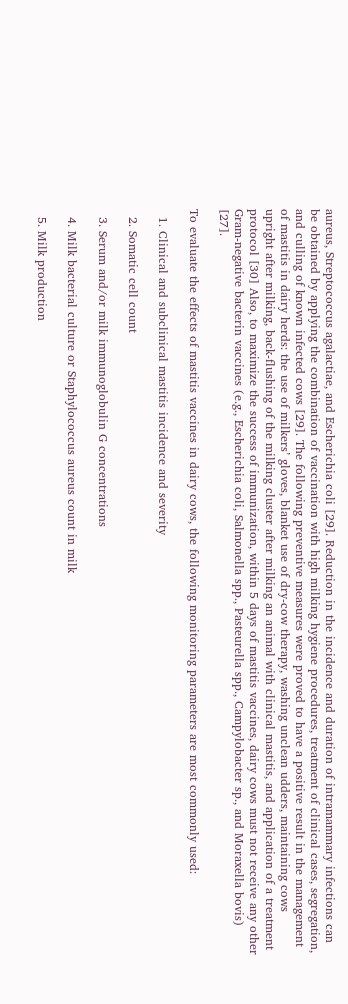aureus, Streptococcus agalactiae, and Escherichia coli [29]. Reduction in the incidence and duration of intramammary infections can be obtained by applying the combination of vaccination with high milking hygiene procedures, treatment of clinical cases, segregation, and culling of known infected cows [29]. The following preventive measures were proved to have a positive result in the management of mastitis in dairy herds: the use of milkers’ gloves, blanket use of dry-cow therapy, washing unclean udders, maintaining cows upright after milking, back-flushing of the milking cluster after milking an animal with clinical mastitis, and application of a treatment protocol [30] Also, to maximize the success of immunization, within 5 days of mastitis vaccines, dairy cows must not receive any other Gram-negative bacterin vaccines (e.g., Escherichia coli, Salmonella spp., Pasteurella spp., Campylobacter sp., and Moraxella bovis) [27].

To evaluate the effects of mastitis vaccines in dairy cows, the following monitoring parameters are most commonly used:

  1. Clinical and subclinical mastitis incidence and severity

  2. Somatic cell count

  3. Serum and/or milk immunoglobulin G concentrations

  4. Milk bacterial culture or Staphylococcus aureus count in milk

  5. Milk production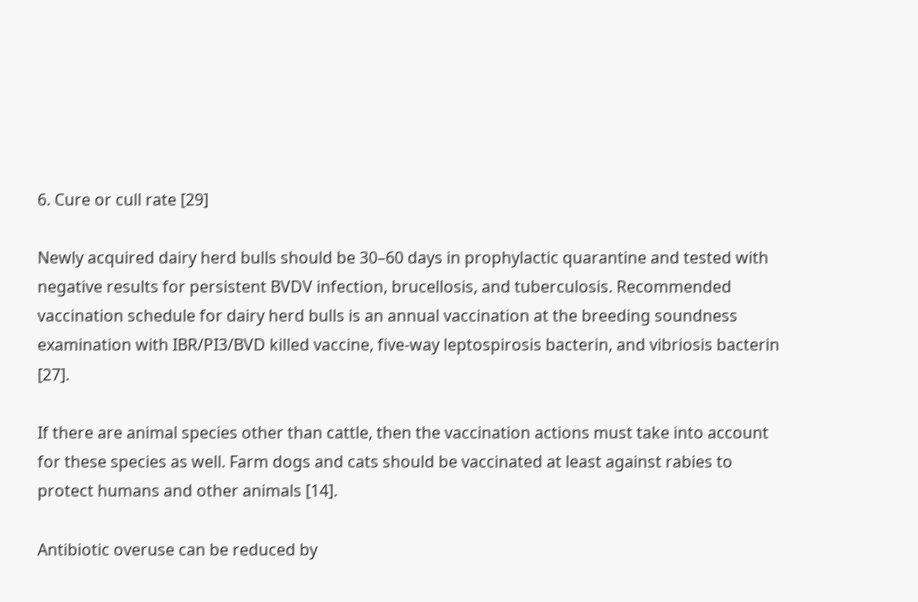6. Cure or cull rate [29]

Newly acquired dairy herd bulls should be 30–60 days in prophylactic quarantine and tested with negative results for persistent BVDV infection, brucellosis, and tuberculosis. Recommended vaccination schedule for dairy herd bulls is an annual vaccination at the breeding soundness examination with IBR/PI3/BVD killed vaccine, five-way leptospirosis bacterin, and vibriosis bacterin [27].

If there are animal species other than cattle, then the vaccination actions must take into account for these species as well. Farm dogs and cats should be vaccinated at least against rabies to protect humans and other animals [14].

Antibiotic overuse can be reduced by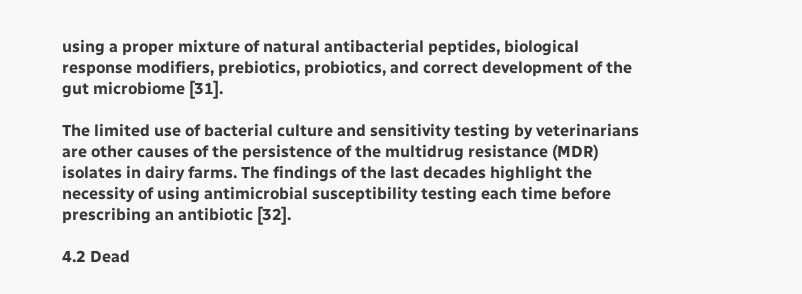using a proper mixture of natural antibacterial peptides, biological response modifiers, prebiotics, probiotics, and correct development of the gut microbiome [31].

The limited use of bacterial culture and sensitivity testing by veterinarians are other causes of the persistence of the multidrug resistance (MDR) isolates in dairy farms. The findings of the last decades highlight the necessity of using antimicrobial susceptibility testing each time before prescribing an antibiotic [32].

4.2 Dead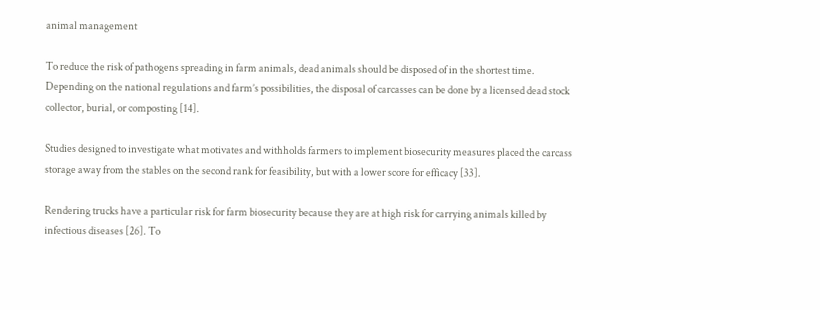animal management

To reduce the risk of pathogens spreading in farm animals, dead animals should be disposed of in the shortest time. Depending on the national regulations and farm’s possibilities, the disposal of carcasses can be done by a licensed dead stock collector, burial, or composting [14].

Studies designed to investigate what motivates and withholds farmers to implement biosecurity measures placed the carcass storage away from the stables on the second rank for feasibility, but with a lower score for efficacy [33].

Rendering trucks have a particular risk for farm biosecurity because they are at high risk for carrying animals killed by infectious diseases [26]. To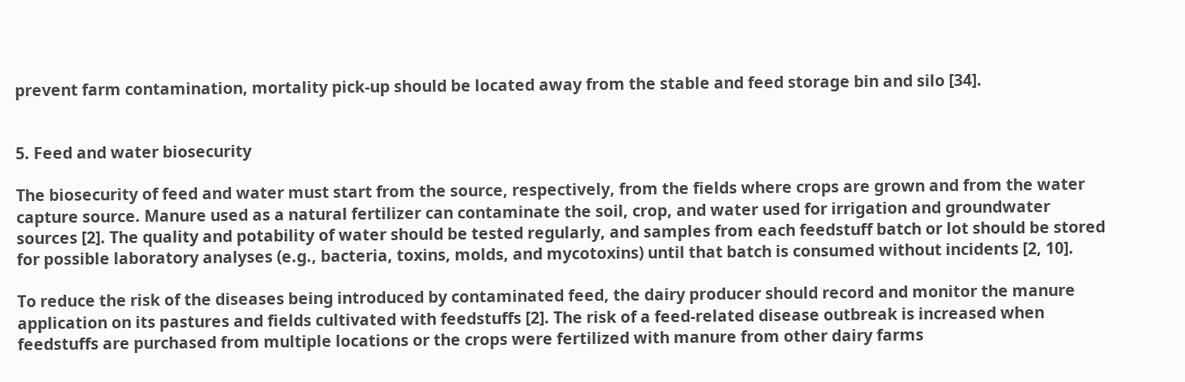prevent farm contamination, mortality pick-up should be located away from the stable and feed storage bin and silo [34].


5. Feed and water biosecurity

The biosecurity of feed and water must start from the source, respectively, from the fields where crops are grown and from the water capture source. Manure used as a natural fertilizer can contaminate the soil, crop, and water used for irrigation and groundwater sources [2]. The quality and potability of water should be tested regularly, and samples from each feedstuff batch or lot should be stored for possible laboratory analyses (e.g., bacteria, toxins, molds, and mycotoxins) until that batch is consumed without incidents [2, 10].

To reduce the risk of the diseases being introduced by contaminated feed, the dairy producer should record and monitor the manure application on its pastures and fields cultivated with feedstuffs [2]. The risk of a feed-related disease outbreak is increased when feedstuffs are purchased from multiple locations or the crops were fertilized with manure from other dairy farms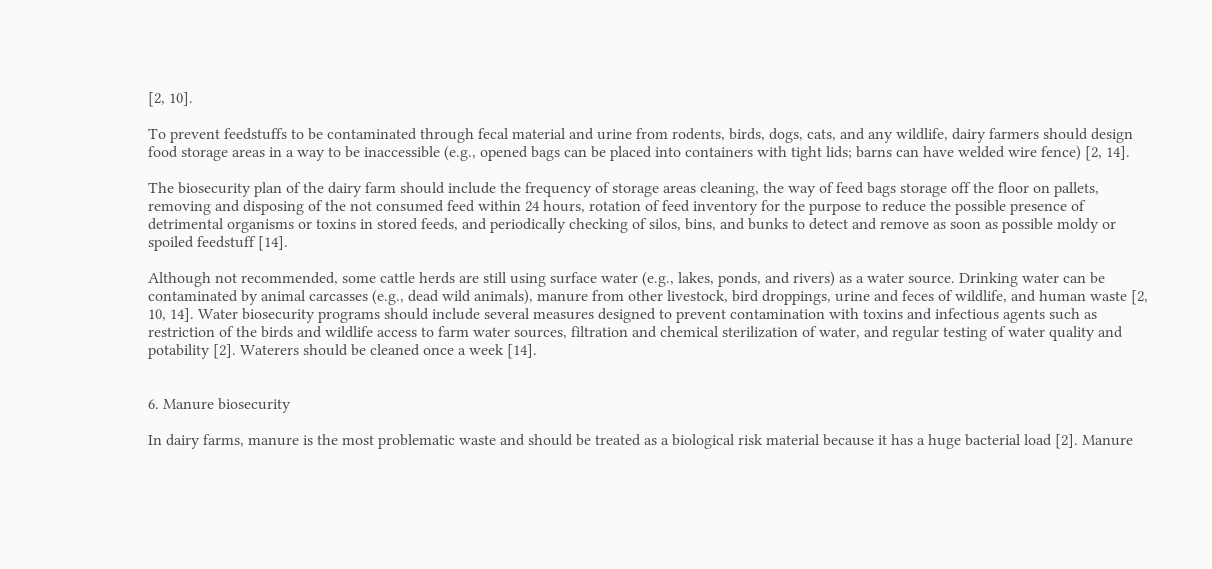[2, 10].

To prevent feedstuffs to be contaminated through fecal material and urine from rodents, birds, dogs, cats, and any wildlife, dairy farmers should design food storage areas in a way to be inaccessible (e.g., opened bags can be placed into containers with tight lids; barns can have welded wire fence) [2, 14].

The biosecurity plan of the dairy farm should include the frequency of storage areas cleaning, the way of feed bags storage off the floor on pallets, removing and disposing of the not consumed feed within 24 hours, rotation of feed inventory for the purpose to reduce the possible presence of detrimental organisms or toxins in stored feeds, and periodically checking of silos, bins, and bunks to detect and remove as soon as possible moldy or spoiled feedstuff [14].

Although not recommended, some cattle herds are still using surface water (e.g., lakes, ponds, and rivers) as a water source. Drinking water can be contaminated by animal carcasses (e.g., dead wild animals), manure from other livestock, bird droppings, urine and feces of wildlife, and human waste [2, 10, 14]. Water biosecurity programs should include several measures designed to prevent contamination with toxins and infectious agents such as restriction of the birds and wildlife access to farm water sources, filtration and chemical sterilization of water, and regular testing of water quality and potability [2]. Waterers should be cleaned once a week [14].


6. Manure biosecurity

In dairy farms, manure is the most problematic waste and should be treated as a biological risk material because it has a huge bacterial load [2]. Manure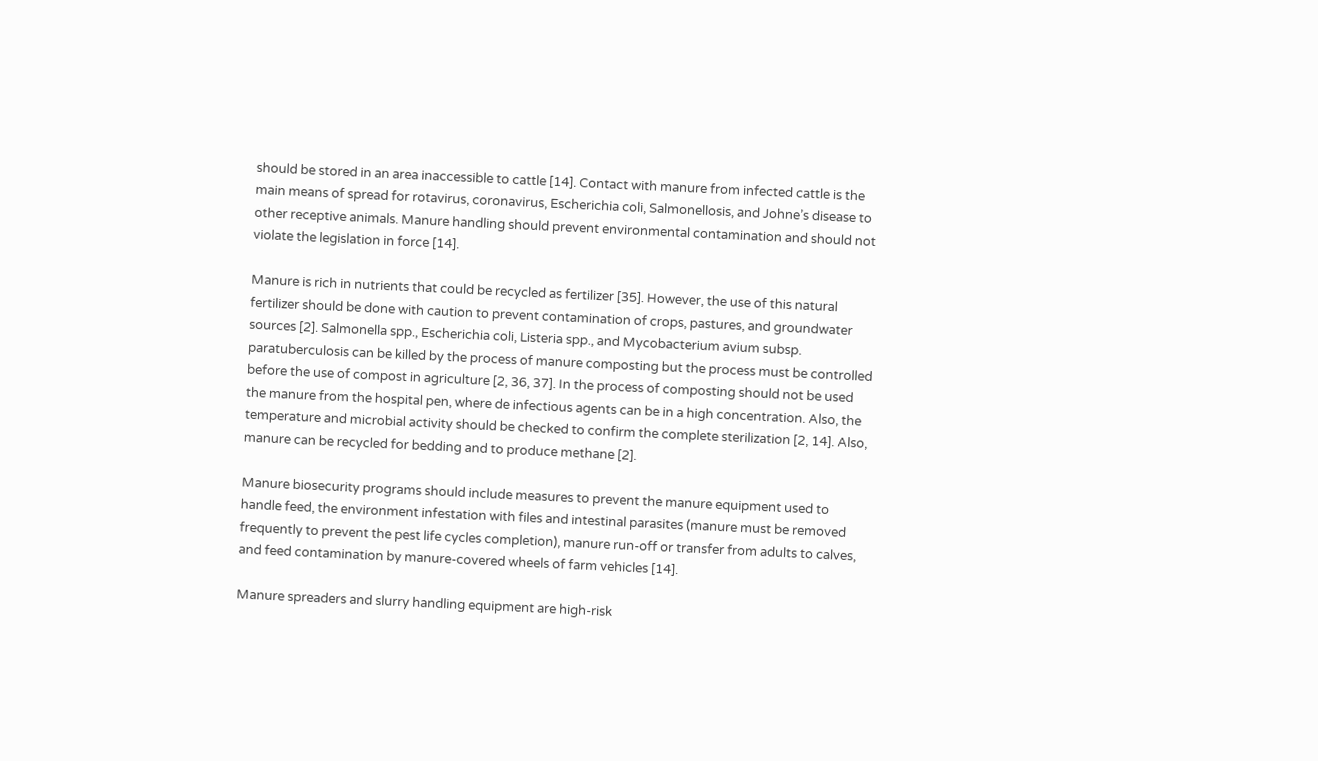should be stored in an area inaccessible to cattle [14]. Contact with manure from infected cattle is the main means of spread for rotavirus, coronavirus, Escherichia coli, Salmonellosis, and Johne’s disease to other receptive animals. Manure handling should prevent environmental contamination and should not violate the legislation in force [14].

Manure is rich in nutrients that could be recycled as fertilizer [35]. However, the use of this natural fertilizer should be done with caution to prevent contamination of crops, pastures, and groundwater sources [2]. Salmonella spp., Escherichia coli, Listeria spp., and Mycobacterium avium subsp. paratuberculosis can be killed by the process of manure composting but the process must be controlled before the use of compost in agriculture [2, 36, 37]. In the process of composting should not be used the manure from the hospital pen, where de infectious agents can be in a high concentration. Also, the temperature and microbial activity should be checked to confirm the complete sterilization [2, 14]. Also, manure can be recycled for bedding and to produce methane [2].

Manure biosecurity programs should include measures to prevent the manure equipment used to handle feed, the environment infestation with files and intestinal parasites (manure must be removed frequently to prevent the pest life cycles completion), manure run-off or transfer from adults to calves, and feed contamination by manure-covered wheels of farm vehicles [14].

Manure spreaders and slurry handling equipment are high-risk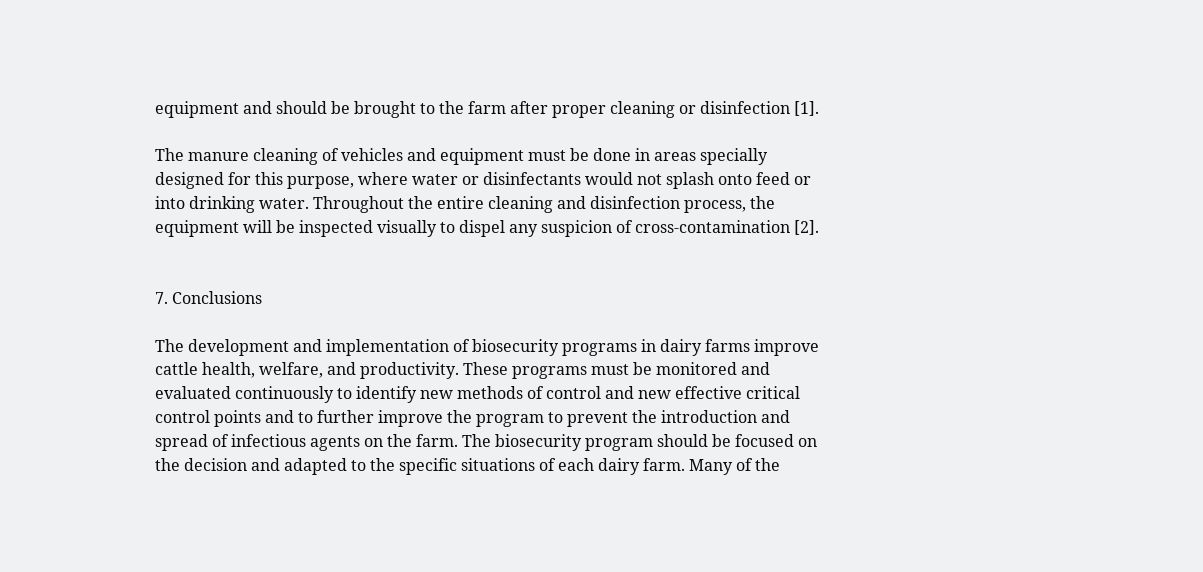equipment and should be brought to the farm after proper cleaning or disinfection [1].

The manure cleaning of vehicles and equipment must be done in areas specially designed for this purpose, where water or disinfectants would not splash onto feed or into drinking water. Throughout the entire cleaning and disinfection process, the equipment will be inspected visually to dispel any suspicion of cross-contamination [2].


7. Conclusions

The development and implementation of biosecurity programs in dairy farms improve cattle health, welfare, and productivity. These programs must be monitored and evaluated continuously to identify new methods of control and new effective critical control points and to further improve the program to prevent the introduction and spread of infectious agents on the farm. The biosecurity program should be focused on the decision and adapted to the specific situations of each dairy farm. Many of the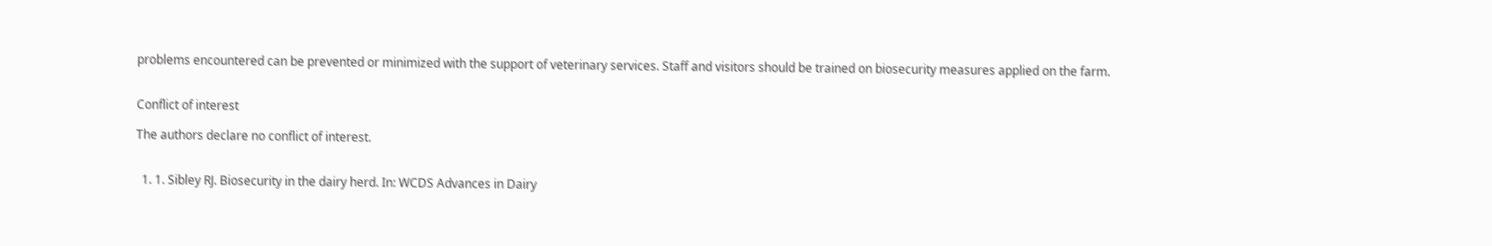problems encountered can be prevented or minimized with the support of veterinary services. Staff and visitors should be trained on biosecurity measures applied on the farm.


Conflict of interest

The authors declare no conflict of interest.


  1. 1. Sibley RJ. Biosecurity in the dairy herd. In: WCDS Advances in Dairy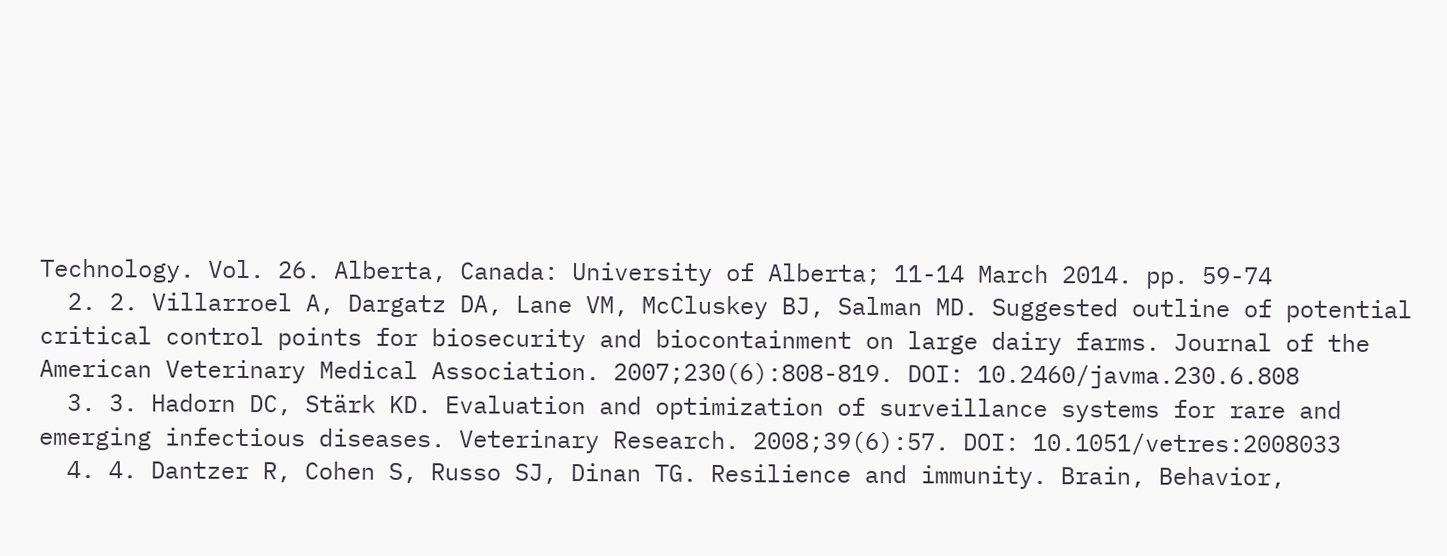Technology. Vol. 26. Alberta, Canada: University of Alberta; 11-14 March 2014. pp. 59-74
  2. 2. Villarroel A, Dargatz DA, Lane VM, McCluskey BJ, Salman MD. Suggested outline of potential critical control points for biosecurity and biocontainment on large dairy farms. Journal of the American Veterinary Medical Association. 2007;230(6):808-819. DOI: 10.2460/javma.230.6.808
  3. 3. Hadorn DC, Stärk KD. Evaluation and optimization of surveillance systems for rare and emerging infectious diseases. Veterinary Research. 2008;39(6):57. DOI: 10.1051/vetres:2008033
  4. 4. Dantzer R, Cohen S, Russo SJ, Dinan TG. Resilience and immunity. Brain, Behavior,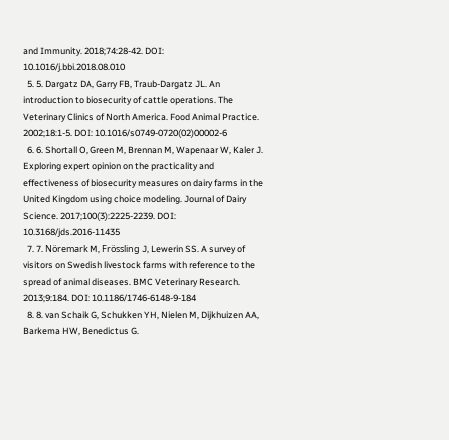and Immunity. 2018;74:28-42. DOI: 10.1016/j.bbi.2018.08.010
  5. 5. Dargatz DA, Garry FB, Traub-Dargatz JL. An introduction to biosecurity of cattle operations. The Veterinary Clinics of North America. Food Animal Practice. 2002;18:1-5. DOI: 10.1016/s0749-0720(02)00002-6
  6. 6. Shortall O, Green M, Brennan M, Wapenaar W, Kaler J. Exploring expert opinion on the practicality and effectiveness of biosecurity measures on dairy farms in the United Kingdom using choice modeling. Journal of Dairy Science. 2017;100(3):2225-2239. DOI: 10.3168/jds.2016-11435
  7. 7. Nöremark M, Frössling J, Lewerin SS. A survey of visitors on Swedish livestock farms with reference to the spread of animal diseases. BMC Veterinary Research. 2013;9:184. DOI: 10.1186/1746-6148-9-184
  8. 8. van Schaik G, Schukken YH, Nielen M, Dijkhuizen AA, Barkema HW, Benedictus G.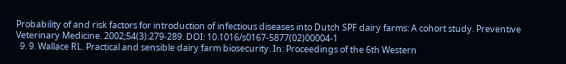Probability of and risk factors for introduction of infectious diseases into Dutch SPF dairy farms: A cohort study. Preventive Veterinary Medicine. 2002;54(3):279-289. DOI: 10.1016/s0167-5877(02)00004-1
  9. 9. Wallace RL. Practical and sensible dairy farm biosecurity. In: Proceedings of the 6th Western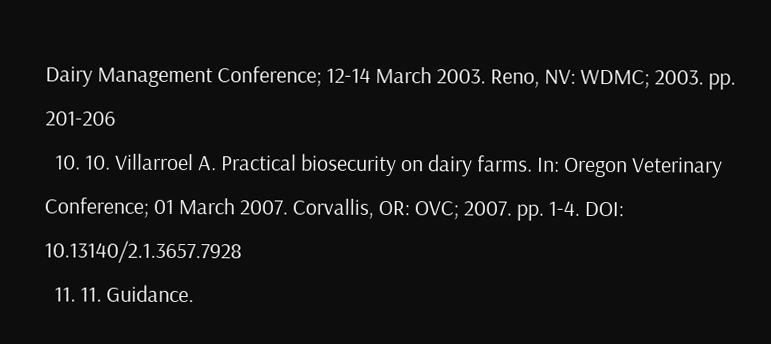Dairy Management Conference; 12-14 March 2003. Reno, NV: WDMC; 2003. pp. 201-206
  10. 10. Villarroel A. Practical biosecurity on dairy farms. In: Oregon Veterinary Conference; 01 March 2007. Corvallis, OR: OVC; 2007. pp. 1-4. DOI: 10.13140/2.1.3657.7928
  11. 11. Guidance.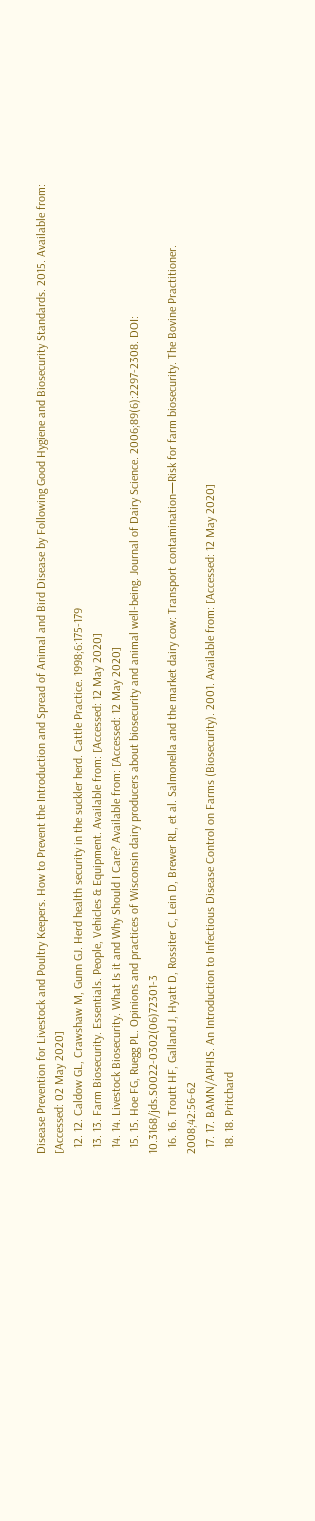Disease Prevention for Livestock and Poultry Keepers. How to Prevent the Introduction and Spread of Animal and Bird Disease by Following Good Hygiene and Biosecurity Standards. 2015. Available from: [Accessed: 02 May 2020]
  12. 12. Caldow GL, Crawshaw M, Gunn GJ. Herd health security in the suckler herd. Cattle Practice. 1998;6:175-179
  13. 13. Farm Biosecurity. Essentials. People, Vehicles & Equipment. Available from: [Accessed: 12 May 2020]
  14. 14. Livestock Biosecurity. What Is it and Why Should I Care? Available from: [Accessed: 12 May 2020]
  15. 15. Hoe FG, Ruegg PL. Opinions and practices of Wisconsin dairy producers about biosecurity and animal well-being. Journal of Dairy Science. 2006;89(6):2297-2308. DOI: 10.3168/jds.S0022-0302(06)72301-3
  16. 16. Troutt HF, Galland J, Hyatt D, Rossiter C, Lein D, Brewer RL, et al. Salmonella and the market dairy cow: Transport contamination—Risk for farm biosecurity. The Bovine Practitioner. 2008;42:56-62
  17. 17. BAMN/APHIS. An Introduction to Infectious Disease Control on Farms (Biosecurity). 2001. Available from: [Accessed: 12 May 2020]
  18. 18. Pritchard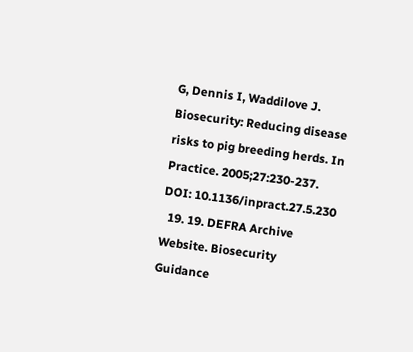G, Dennis I, Waddilove J. Biosecurity: Reducing disease risks to pig breeding herds. In Practice. 2005;27:230-237. DOI: 10.1136/inpract.27.5.230
  19. 19. DEFRA Archive Website. Biosecurity Guidance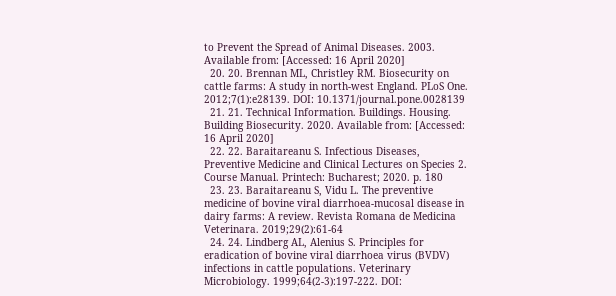to Prevent the Spread of Animal Diseases. 2003. Available from: [Accessed: 16 April 2020]
  20. 20. Brennan ML, Christley RM. Biosecurity on cattle farms: A study in north-west England. PLoS One. 2012;7(1):e28139. DOI: 10.1371/journal.pone.0028139
  21. 21. Technical Information. Buildings. Housing. Building Biosecurity. 2020. Available from: [Accessed: 16 April 2020]
  22. 22. Baraitareanu S. Infectious Diseases, Preventive Medicine and Clinical Lectures on Species 2. Course Manual. Printech: Bucharest; 2020. p. 180
  23. 23. Baraitareanu S, Vidu L. The preventive medicine of bovine viral diarrhoea-mucosal disease in dairy farms: A review. Revista Romana de Medicina Veterinara. 2019;29(2):61-64
  24. 24. Lindberg AL, Alenius S. Principles for eradication of bovine viral diarrhoea virus (BVDV) infections in cattle populations. Veterinary Microbiology. 1999;64(2-3):197-222. DOI: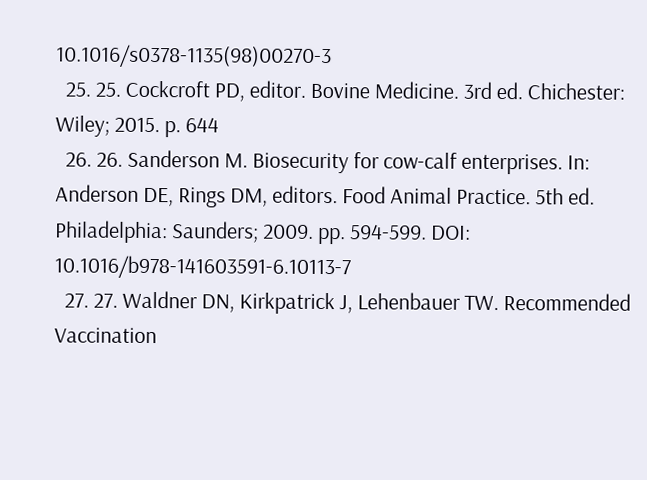10.1016/s0378-1135(98)00270-3
  25. 25. Cockcroft PD, editor. Bovine Medicine. 3rd ed. Chichester: Wiley; 2015. p. 644
  26. 26. Sanderson M. Biosecurity for cow-calf enterprises. In: Anderson DE, Rings DM, editors. Food Animal Practice. 5th ed. Philadelphia: Saunders; 2009. pp. 594-599. DOI: 10.1016/b978-141603591-6.10113-7
  27. 27. Waldner DN, Kirkpatrick J, Lehenbauer TW. Recommended Vaccination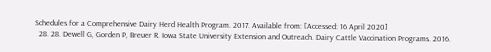Schedules for a Comprehensive Dairy Herd Health Program. 2017. Available from: [Accessed: 16 April 2020]
  28. 28. Dewell G, Gorden P, Breuer R. Iowa State University Extension and Outreach. Dairy Cattle Vaccination Programs. 2016.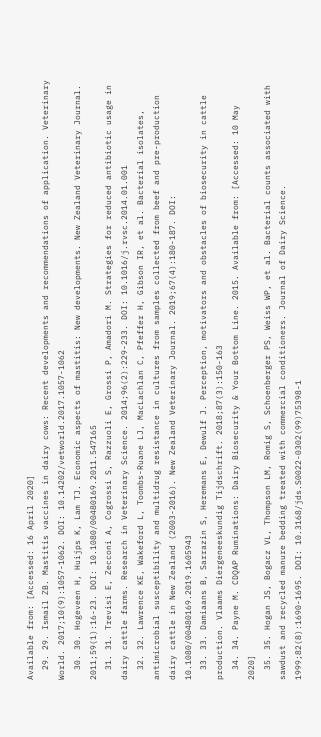Available from: [Accessed: 16 April 2020]
  29. 29. Ismail ZB. Mastitis vaccines in dairy cows: Recent developments and recommendations of application. Veterinary World. 2017;10(9):1057-1062. DOI: 10.14202/vetworld.2017.1057-1062
  30. 30. Hogeveen H, Huijps K, Lam TJ. Economic aspects of mastitis: New developments. New Zealand Veterinary Journal. 2011;59(1):16-23. DOI: 10.1080/00480169.2011.547165
  31. 31. Trevisi E, Zecconi A, Cogrossi S, Razzuoli E, Grossi P, Amadori M. Strategies for reduced antibiotic usage in dairy cattle farms. Research in Veterinary Science. 2014;96(2):229-233. DOI: 10.1016/j.rvsc.2014.01.001
  32. 32. Lawrence KE, Wakeford L, Toombs-Ruane LJ, MacLachlan C, Pfeffer H, Gibson IR, et al. Bacterial isolates, antimicrobial susceptibility and multidrug resistance in cultures from samples collected from beef and pre-production dairy cattle in New Zealand (2003-2016). New Zealand Veterinary Journal. 2019;67(4):180-187. DOI: 10.1080/00480169.2019.1605943
  33. 33. Damiaans B, Sarrazin S, Heremans E, Dewulf J. Perception, motivators and obstacles of biosecurity in cattle production. Vlaams Diergeneeskundig Tijdschrift. 2018;87(3):150-163
  34. 34. Payne M. CDQAP Ruminations: Dairy Biosecurity & Your Bottom Line. 2015. Available from: [Accessed: 10 May 2020]
  35. 35. Hogan JS, Bogacz VL, Thompson LM, Romig S, Schoenberger PS, Weiss WP, et al. Bacterial counts associated with sawdust and recycled manure bedding treated with commercial conditioners. Journal of Dairy Science. 1999;82(8):1690-1695. DOI: 10.3168/jds.S0022-0302(99)75398-1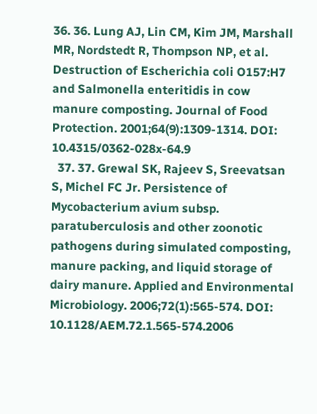36. 36. Lung AJ, Lin CM, Kim JM, Marshall MR, Nordstedt R, Thompson NP, et al. Destruction of Escherichia coli O157:H7 and Salmonella enteritidis in cow manure composting. Journal of Food Protection. 2001;64(9):1309-1314. DOI: 10.4315/0362-028x-64.9
  37. 37. Grewal SK, Rajeev S, Sreevatsan S, Michel FC Jr. Persistence of Mycobacterium avium subsp. paratuberculosis and other zoonotic pathogens during simulated composting, manure packing, and liquid storage of dairy manure. Applied and Environmental Microbiology. 2006;72(1):565-574. DOI: 10.1128/AEM.72.1.565-574.2006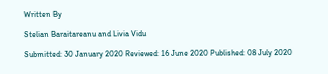Written By

Stelian Baraitareanu and Livia Vidu

Submitted: 30 January 2020 Reviewed: 16 June 2020 Published: 08 July 2020